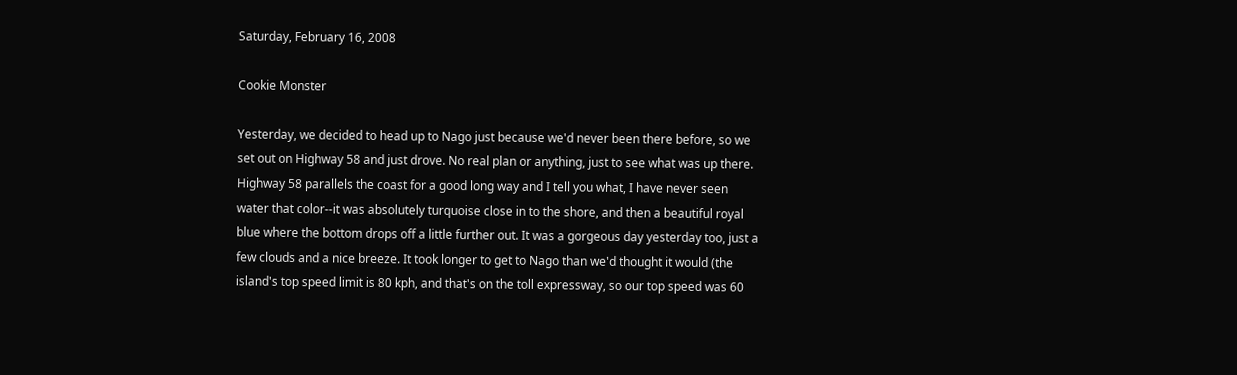Saturday, February 16, 2008

Cookie Monster

Yesterday, we decided to head up to Nago just because we'd never been there before, so we set out on Highway 58 and just drove. No real plan or anything, just to see what was up there. Highway 58 parallels the coast for a good long way and I tell you what, I have never seen water that color--it was absolutely turquoise close in to the shore, and then a beautiful royal blue where the bottom drops off a little further out. It was a gorgeous day yesterday too, just a few clouds and a nice breeze. It took longer to get to Nago than we'd thought it would (the island's top speed limit is 80 kph, and that's on the toll expressway, so our top speed was 60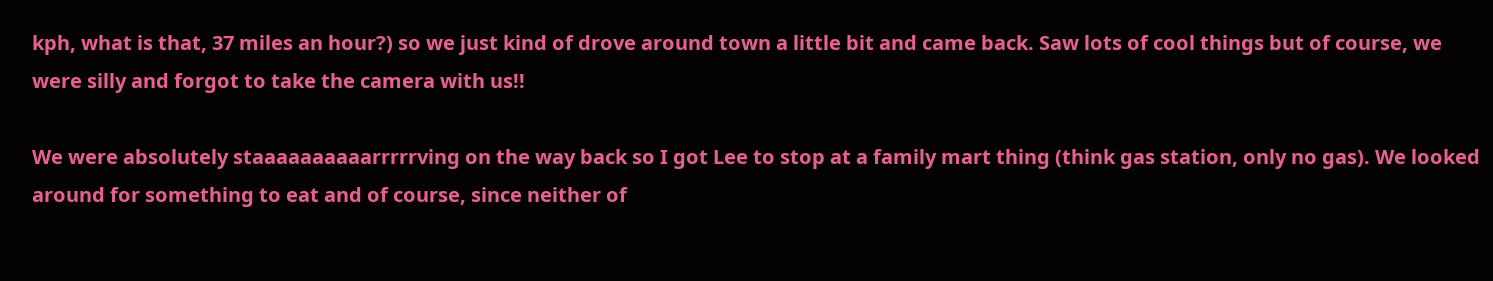kph, what is that, 37 miles an hour?) so we just kind of drove around town a little bit and came back. Saw lots of cool things but of course, we were silly and forgot to take the camera with us!!

We were absolutely staaaaaaaaaarrrrrving on the way back so I got Lee to stop at a family mart thing (think gas station, only no gas). We looked around for something to eat and of course, since neither of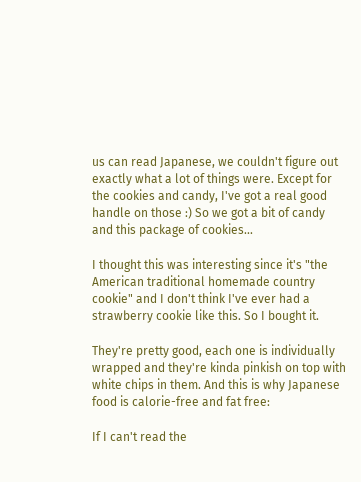us can read Japanese, we couldn't figure out exactly what a lot of things were. Except for the cookies and candy, I've got a real good handle on those :) So we got a bit of candy and this package of cookies...

I thought this was interesting since it's "the American traditional homemade country cookie" and I don't think I've ever had a strawberry cookie like this. So I bought it.

They're pretty good, each one is individually wrapped and they're kinda pinkish on top with white chips in them. And this is why Japanese food is calorie-free and fat free:

If I can't read the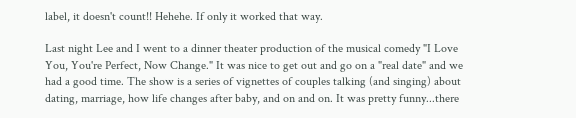label, it doesn't count!! Hehehe. If only it worked that way.

Last night Lee and I went to a dinner theater production of the musical comedy "I Love You, You're Perfect, Now Change." It was nice to get out and go on a "real date" and we had a good time. The show is a series of vignettes of couples talking (and singing) about dating, marriage, how life changes after baby, and on and on. It was pretty funny...there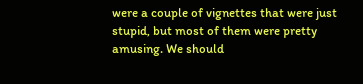were a couple of vignettes that were just stupid, but most of them were pretty amusing. We should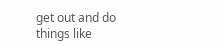get out and do things like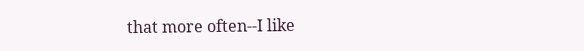that more often--I like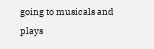going to musicals and plays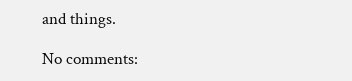and things.

No comments: